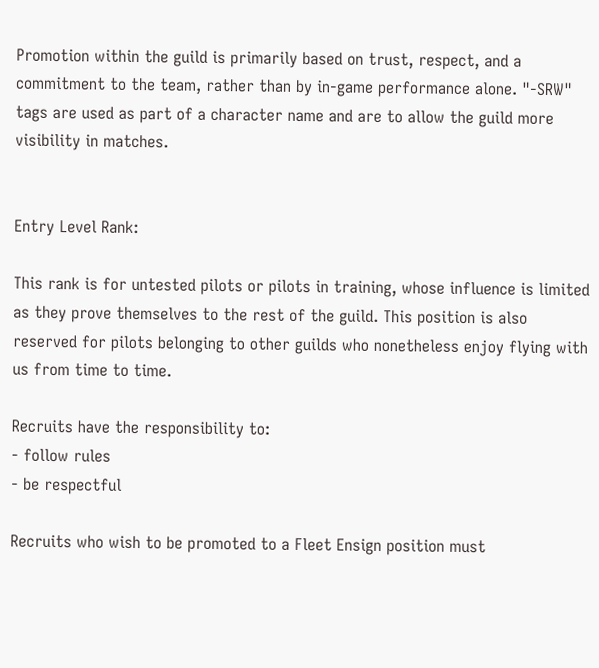Promotion within the guild is primarily based on trust, respect, and a commitment to the team, rather than by in-game performance alone. "-SRW" tags are used as part of a character name and are to allow the guild more visibility in matches.


Entry Level Rank:

This rank is for untested pilots or pilots in training, whose influence is limited as they prove themselves to the rest of the guild. This position is also reserved for pilots belonging to other guilds who nonetheless enjoy flying with us from time to time.

Recruits have the responsibility to:
- follow rules
- be respectful

Recruits who wish to be promoted to a Fleet Ensign position must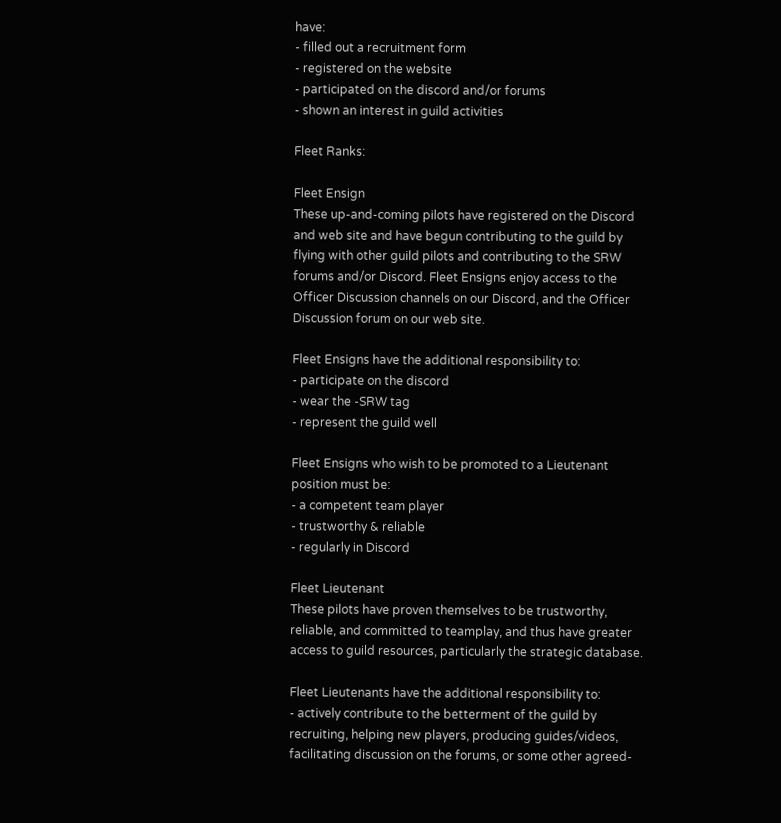have:
- filled out a recruitment form
- registered on the website
- participated on the discord and/or forums
- shown an interest in guild activities

Fleet Ranks:

Fleet Ensign
These up-and-coming pilots have registered on the Discord and web site and have begun contributing to the guild by flying with other guild pilots and contributing to the SRW forums and/or Discord. Fleet Ensigns enjoy access to the Officer Discussion channels on our Discord, and the Officer Discussion forum on our web site.

Fleet Ensigns have the additional responsibility to:
- participate on the discord
- wear the -SRW tag
- represent the guild well

Fleet Ensigns who wish to be promoted to a Lieutenant position must be:
- a competent team player
- trustworthy & reliable
- regularly in Discord

Fleet Lieutenant
These pilots have proven themselves to be trustworthy, reliable, and committed to teamplay, and thus have greater access to guild resources, particularly the strategic database.

Fleet Lieutenants have the additional responsibility to:
- actively contribute to the betterment of the guild by recruiting, helping new players, producing guides/videos, facilitating discussion on the forums, or some other agreed-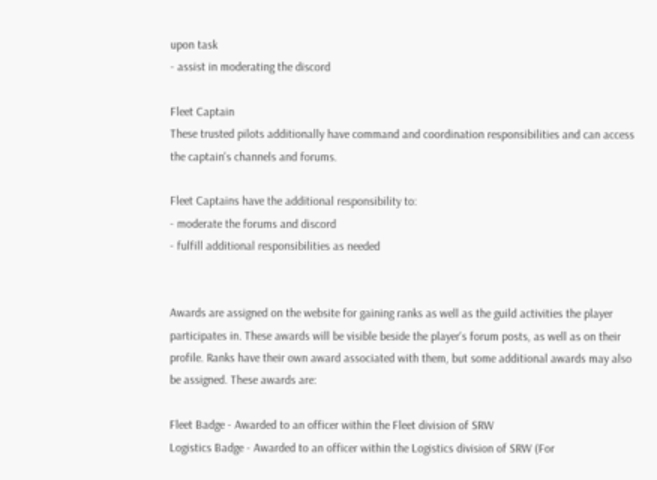upon task
- assist in moderating the discord

Fleet Captain
These trusted pilots additionally have command and coordination responsibilities and can access the captain's channels and forums.

Fleet Captains have the additional responsibility to:
- moderate the forums and discord
- fulfill additional responsibilities as needed


Awards are assigned on the website for gaining ranks as well as the guild activities the player participates in. These awards will be visible beside the player's forum posts, as well as on their profile. Ranks have their own award associated with them, but some additional awards may also be assigned. These awards are:

Fleet Badge - Awarded to an officer within the Fleet division of SRW
Logistics Badge - Awarded to an officer within the Logistics division of SRW (For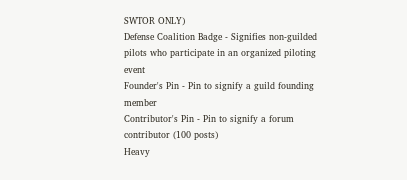SWTOR ONLY)
Defense Coalition Badge - Signifies non-guilded pilots who participate in an organized piloting event
Founder's Pin - Pin to signify a guild founding member
Contributor's Pin - Pin to signify a forum contributor (100 posts)
Heavy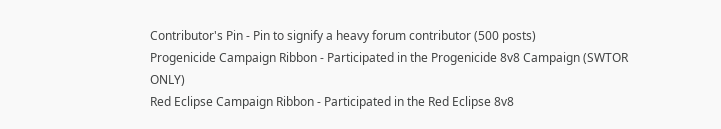Contributor's Pin - Pin to signify a heavy forum contributor (500 posts)
Progenicide Campaign Ribbon - Participated in the Progenicide 8v8 Campaign (SWTOR ONLY)
Red Eclipse Campaign Ribbon - Participated in the Red Eclipse 8v8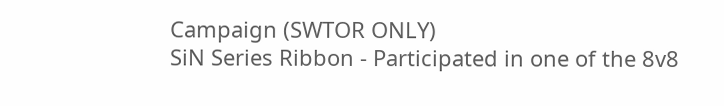Campaign (SWTOR ONLY)
SiN Series Ribbon - Participated in one of the 8v8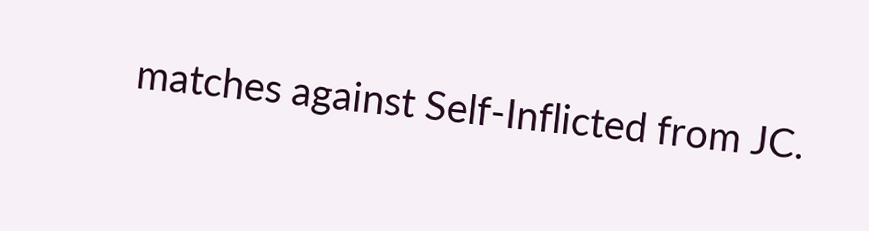matches against Self-Inflicted from JC.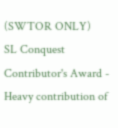(SWTOR ONLY)
SL Conquest Contributor's Award - Heavy contribution of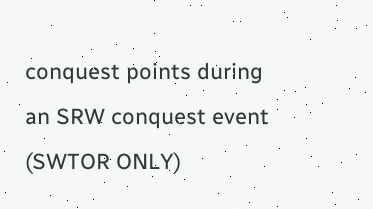conquest points during an SRW conquest event (SWTOR ONLY)